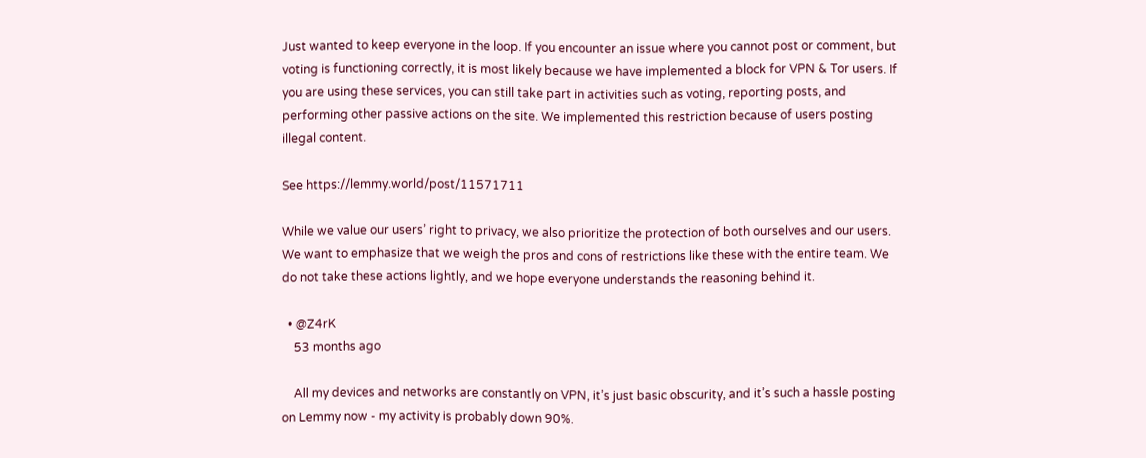Just wanted to keep everyone in the loop. If you encounter an issue where you cannot post or comment, but voting is functioning correctly, it is most likely because we have implemented a block for VPN & Tor users. If you are using these services, you can still take part in activities such as voting, reporting posts, and performing other passive actions on the site. We implemented this restriction because of users posting illegal content.

See https://lemmy.world/post/11571711

While we value our users’ right to privacy, we also prioritize the protection of both ourselves and our users. We want to emphasize that we weigh the pros and cons of restrictions like these with the entire team. We do not take these actions lightly, and we hope everyone understands the reasoning behind it.

  • @Z4rK
    53 months ago

    All my devices and networks are constantly on VPN, it’s just basic obscurity, and it’s such a hassle posting on Lemmy now - my activity is probably down 90%.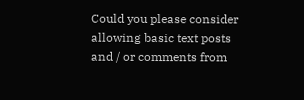Could you please consider allowing basic text posts and / or comments from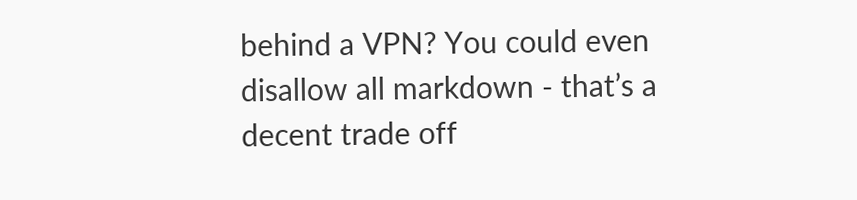behind a VPN? You could even disallow all markdown - that’s a decent trade off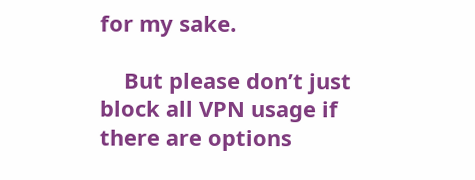for my sake.

    But please don’t just block all VPN usage if there are options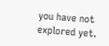you have not explored yet.